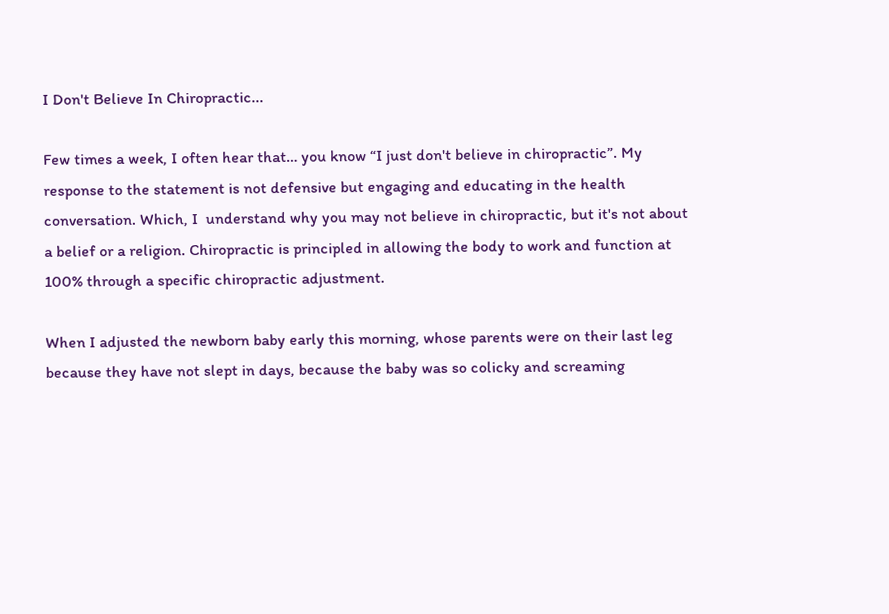I Don't Believe In Chiropractic...

Few times a week, I often hear that… you know “I just don't believe in chiropractic”. My response to the statement is not defensive but engaging and educating in the health conversation. Which, I  understand why you may not believe in chiropractic, but it's not about a belief or a religion. Chiropractic is principled in allowing the body to work and function at 100% through a specific chiropractic adjustment.

When I adjusted the newborn baby early this morning, whose parents were on their last leg because they have not slept in days, because the baby was so colicky and screaming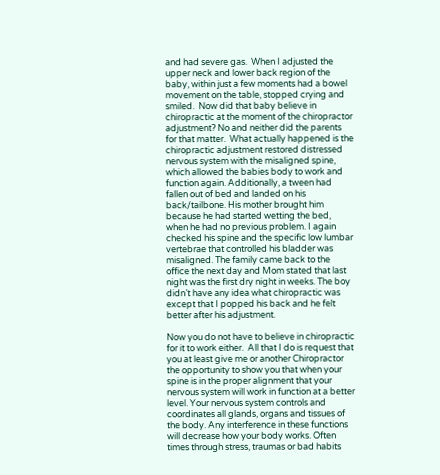and had severe gas.  When I adjusted the upper neck and lower back region of the baby, within just a few moments had a bowel movement on the table, stopped crying and smiled.  Now did that baby believe in chiropractic at the moment of the chiropractor adjustment? No and neither did the parents for that matter.  What actually happened is the chiropractic adjustment restored distressed nervous system with the misaligned spine, which allowed the babies body to work and function again. Additionally, a tween had fallen out of bed and landed on his back/tailbone. His mother brought him because he had started wetting the bed, when he had no previous problem. I again checked his spine and the specific low lumbar vertebrae that controlled his bladder was misaligned. The family came back to the office the next day and Mom stated that last night was the first dry night in weeks. The boy didn’t have any idea what chiropractic was except that I popped his back and he felt better after his adjustment.

Now you do not have to believe in chiropractic for it to work either.  All that I do is request that you at least give me or another Chiropractor the opportunity to show you that when your spine is in the proper alignment that your nervous system will work in function at a better level. Your nervous system controls and coordinates all glands, organs and tissues of the body. Any interference in these functions will decrease how your body works. Often times through stress, traumas or bad habits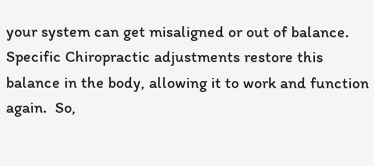your system can get misaligned or out of balance. Specific Chiropractic adjustments restore this balance in the body, allowing it to work and function again.  So,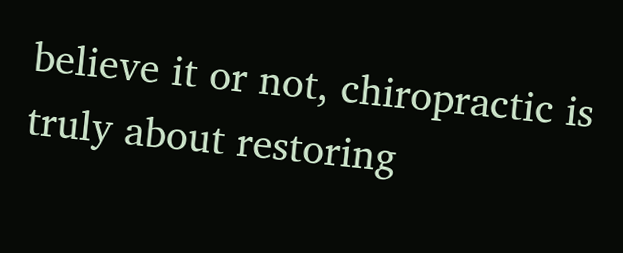believe it or not, chiropractic is truly about restoring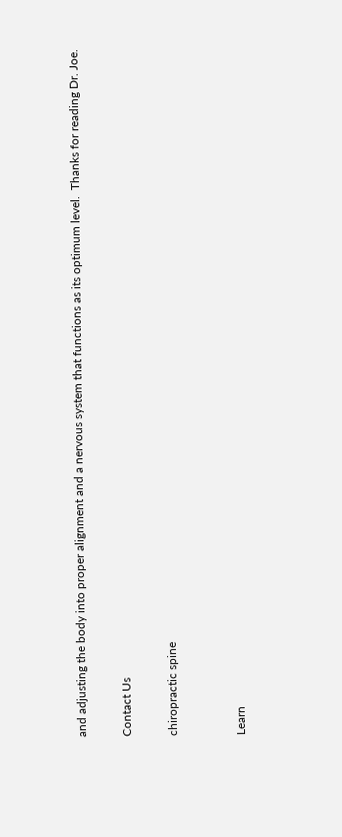and adjusting the body into proper alignment and a nervous system that functions as its optimum level.  Thanks for reading Dr. Joe.

Contact Us

chiropractic spine


Learn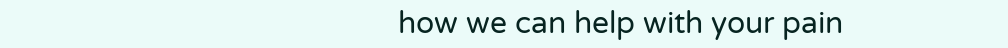how we can help with your pain